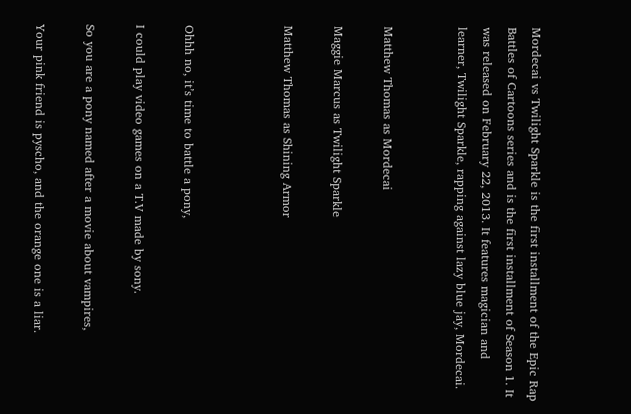Mordecai vs Twilight Sparkle is the first installment of the Epic Rap Battles of Cartoons series and is the first installment of Season 1. It was released on February 22, 2013. It features magician and learner, Twilight Sparkle, rapping against lazy blue jay, Mordecai.


Matthew Thomas as Mordecai

Maggie Marcus as Twilight Sparkle

Matthew Thomas as Shining Armor



Ohhh no, it’s time to battle a pony,

I could play video games on a T.V made by sony.

So you are a pony named after a movie about vampires,

Your pink friend is pyscho, and the orange one is a liar.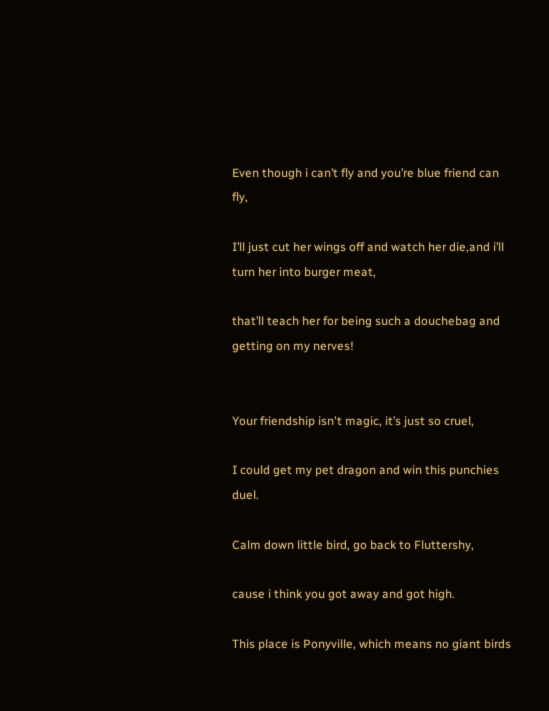Even though i can’t fly and you’re blue friend can fly,

I’ll just cut her wings off and watch her die,and i’ll turn her into burger meat,

that’ll teach her for being such a douchebag and getting on my nerves!


Your friendship isn't magic, it’s just so cruel,

I could get my pet dragon and win this punchies duel.

Calm down little bird, go back to Fluttershy,

cause i think you got away and got high.

This place is Ponyville, which means no giant birds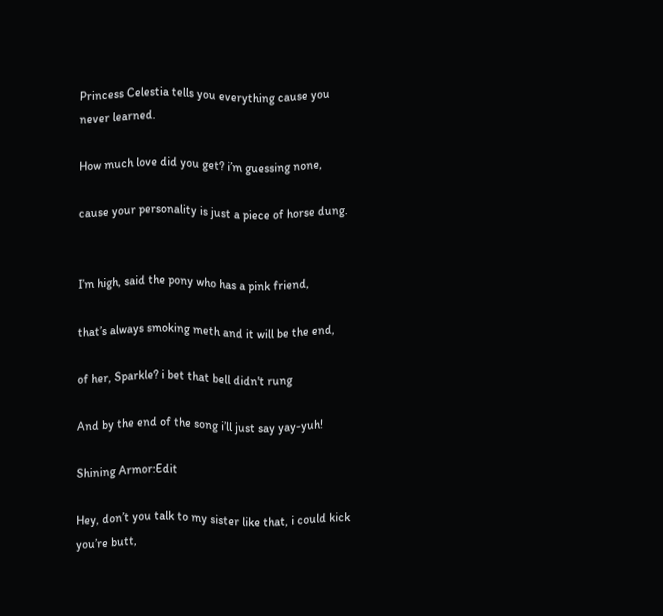Princess Celestia tells you everything cause you never learned.

How much love did you get? i’m guessing none,

cause your personality is just a piece of horse dung.


I’m high, said the pony who has a pink friend,

that’s always smoking meth and it will be the end,

of her, Sparkle? i bet that bell didn't rung

And by the end of the song i’ll just say yay-yuh!

Shining Armor:Edit

Hey, don’t you talk to my sister like that, i could kick you’re butt,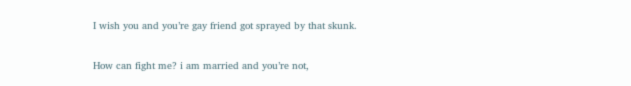I wish you and you’re gay friend got sprayed by that skunk.

How can fight me? i am married and you’re not,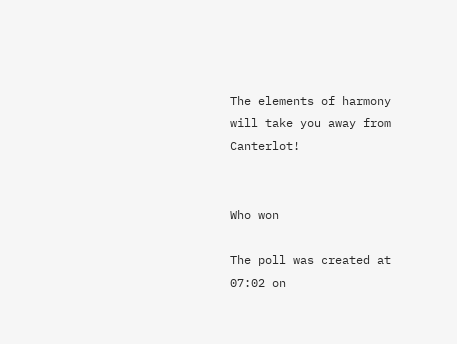The elements of harmony will take you away from Canterlot!


Who won

The poll was created at 07:02 on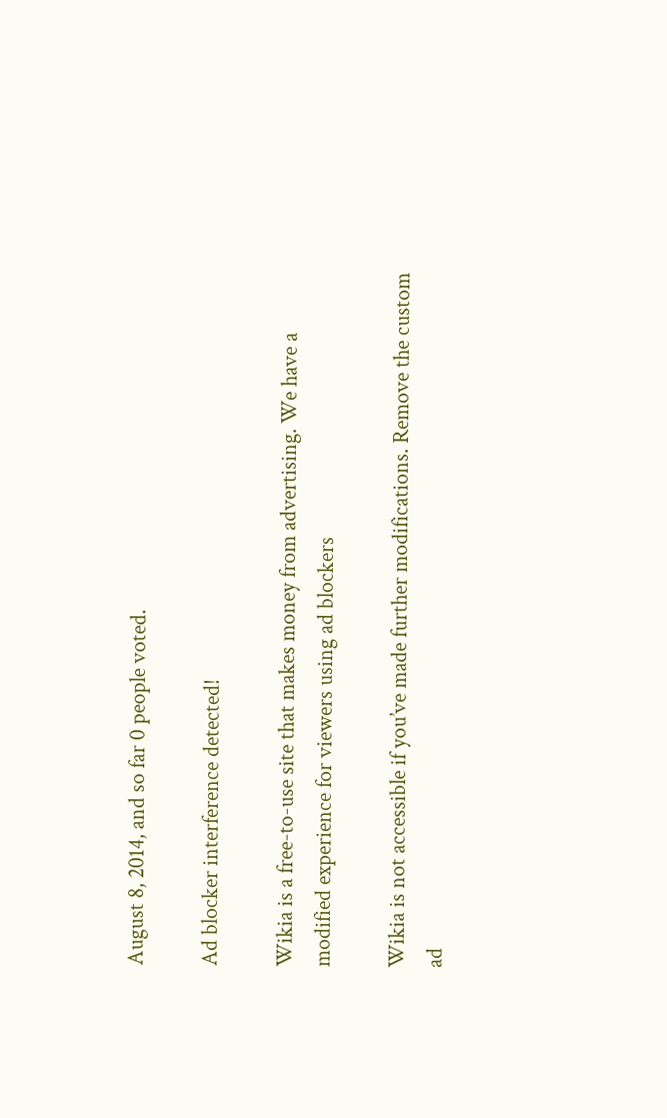August 8, 2014, and so far 0 people voted.

Ad blocker interference detected!

Wikia is a free-to-use site that makes money from advertising. We have a modified experience for viewers using ad blockers

Wikia is not accessible if you’ve made further modifications. Remove the custom ad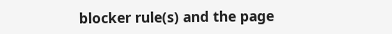blocker rule(s) and the page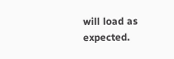will load as expected.